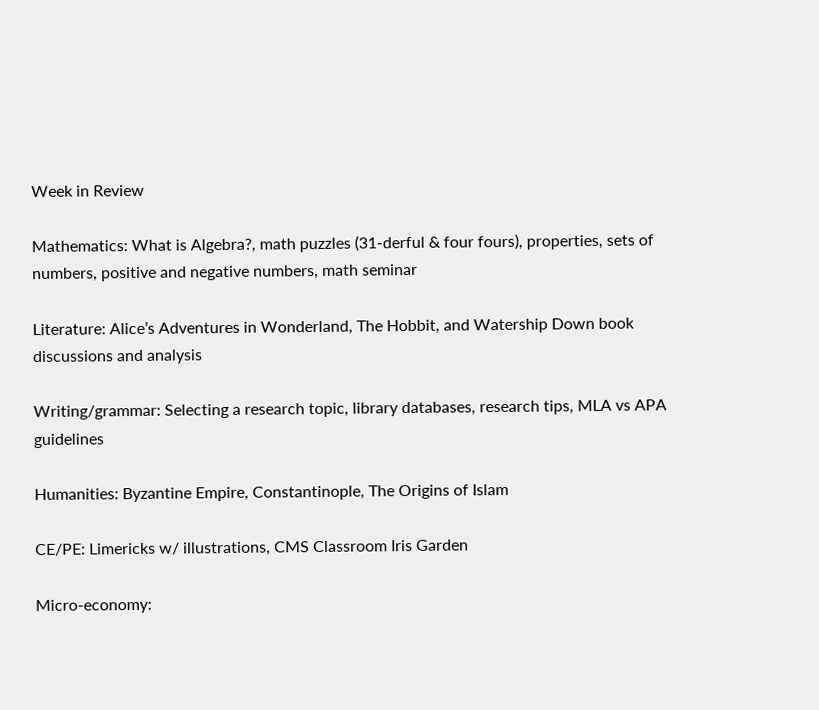Week in Review

Mathematics: What is Algebra?, math puzzles (31-derful & four fours), properties, sets of numbers, positive and negative numbers, math seminar

Literature: Alice’s Adventures in Wonderland, The Hobbit, and Watership Down book discussions and analysis

Writing/grammar: Selecting a research topic, library databases, research tips, MLA vs APA guidelines

Humanities: Byzantine Empire, Constantinople, The Origins of Islam

CE/PE: Limericks w/ illustrations, CMS Classroom Iris Garden

Micro-economy: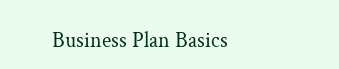Business Plan Basics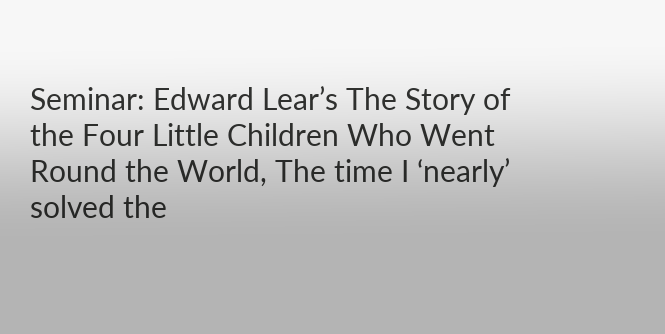Seminar: Edward Lear’s The Story of the Four Little Children Who Went Round the World, The time I ‘nearly’ solved the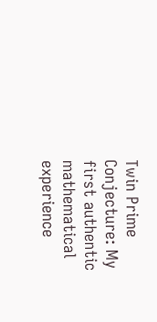Twin Prime Conjecture: My first authentic mathematical experience